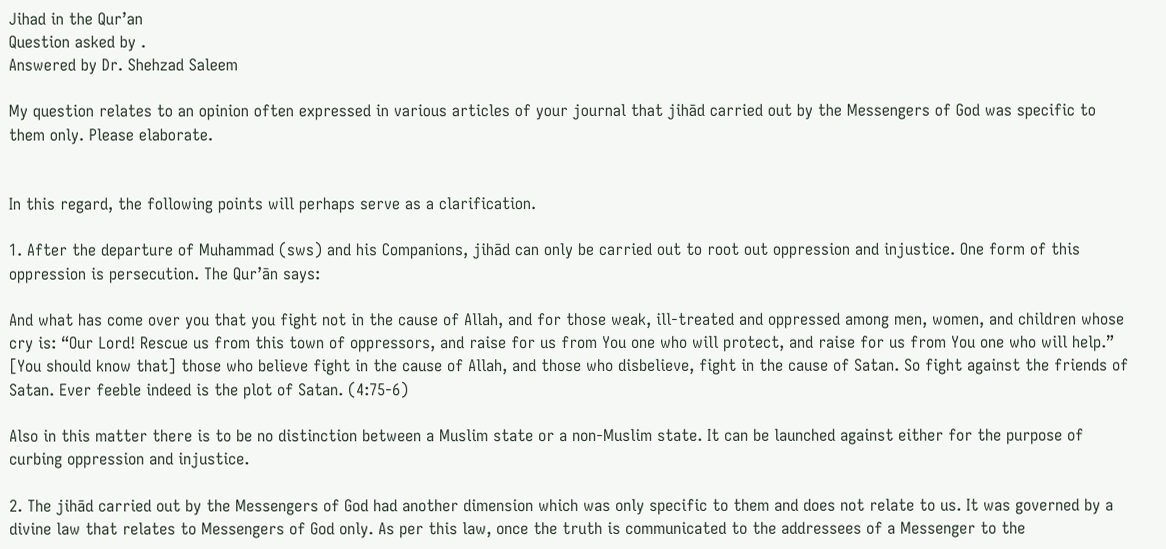Jihad in the Qur’an
Question asked by .
Answered by Dr. Shehzad Saleem

My question relates to an opinion often expressed in various articles of your journal that jihād carried out by the Messengers of God was specific to them only. Please elaborate.


In this regard, the following points will perhaps serve as a clarification.

1. After the departure of Muhammad (sws) and his Companions, jihād can only be carried out to root out oppression and injustice. One form of this oppression is persecution. The Qur’ān says:

And what has come over you that you fight not in the cause of Allah, and for those weak, ill-treated and oppressed among men, women, and children whose cry is: “Our Lord! Rescue us from this town of oppressors, and raise for us from You one who will protect, and raise for us from You one who will help.” [You should know that] those who believe fight in the cause of Allah, and those who disbelieve, fight in the cause of Satan. So fight against the friends of Satan. Ever feeble indeed is the plot of Satan. (4:75-6)

Also in this matter there is to be no distinction between a Muslim state or a non-Muslim state. It can be launched against either for the purpose of curbing oppression and injustice.

2. The jihād carried out by the Messengers of God had another dimension which was only specific to them and does not relate to us. It was governed by a divine law that relates to Messengers of God only. As per this law, once the truth is communicated to the addressees of a Messenger to the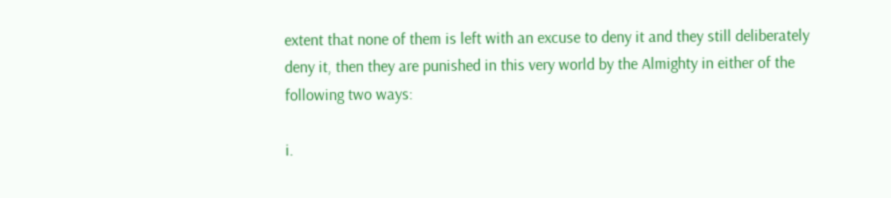extent that none of them is left with an excuse to deny it and they still deliberately deny it, then they are punished in this very world by the Almighty in either of the following two ways:

i.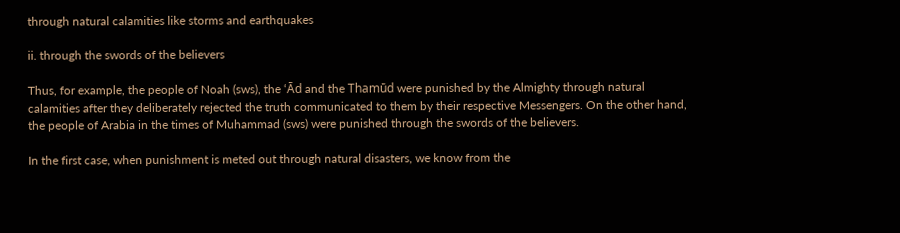through natural calamities like storms and earthquakes

ii. through the swords of the believers

Thus, for example, the people of Noah (sws), the ‘Ād and the Thamūd were punished by the Almighty through natural calamities after they deliberately rejected the truth communicated to them by their respective Messengers. On the other hand, the people of Arabia in the times of Muhammad (sws) were punished through the swords of the believers.

In the first case, when punishment is meted out through natural disasters, we know from the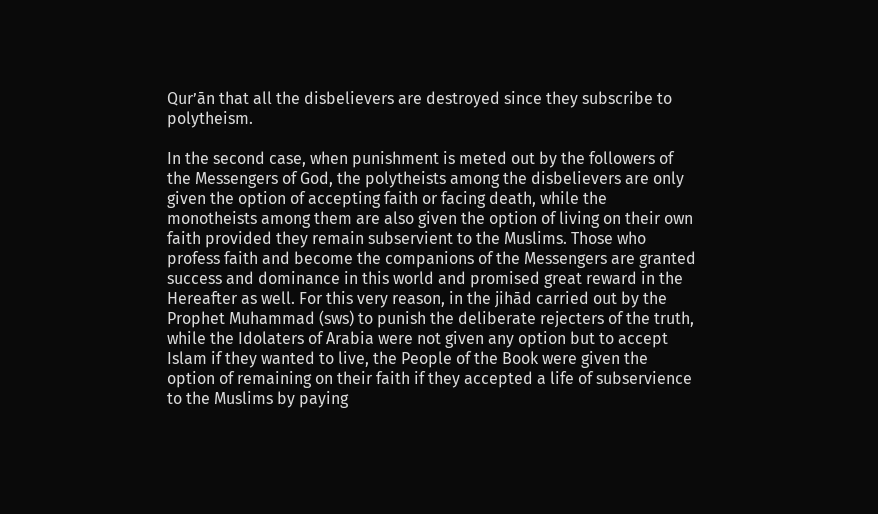Qur’ān that all the disbelievers are destroyed since they subscribe to polytheism.

In the second case, when punishment is meted out by the followers of the Messengers of God, the polytheists among the disbelievers are only given the option of accepting faith or facing death, while the monotheists among them are also given the option of living on their own faith provided they remain subservient to the Muslims. Those who profess faith and become the companions of the Messengers are granted success and dominance in this world and promised great reward in the Hereafter as well. For this very reason, in the jihād carried out by the Prophet Muhammad (sws) to punish the deliberate rejecters of the truth, while the Idolaters of Arabia were not given any option but to accept Islam if they wanted to live, the People of the Book were given the option of remaining on their faith if they accepted a life of subservience to the Muslims by paying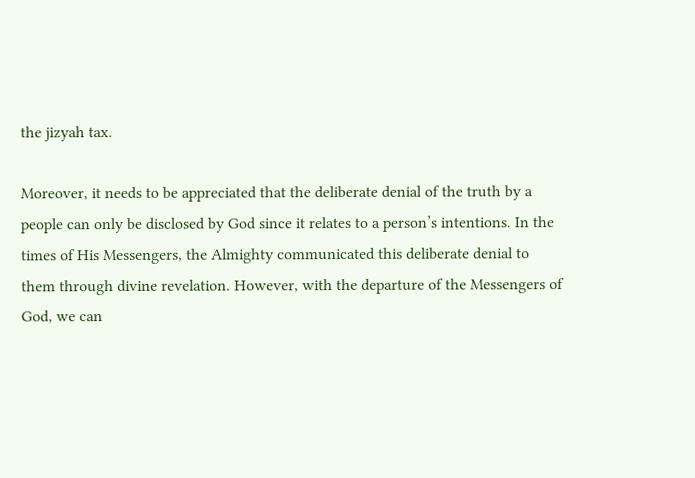the jizyah tax.

Moreover, it needs to be appreciated that the deliberate denial of the truth by a people can only be disclosed by God since it relates to a person’s intentions. In the times of His Messengers, the Almighty communicated this deliberate denial to them through divine revelation. However, with the departure of the Messengers of God, we can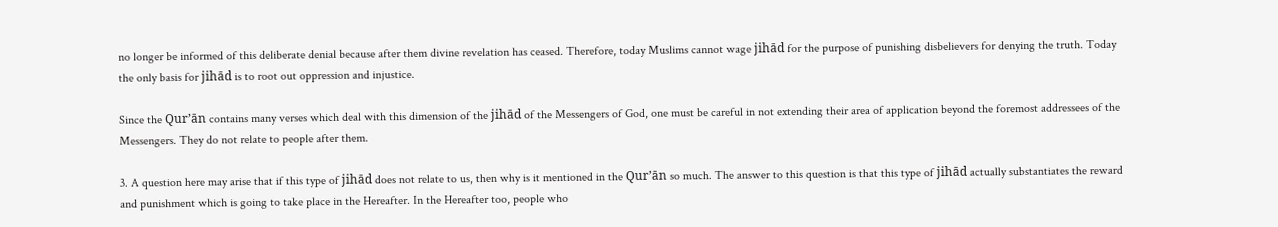no longer be informed of this deliberate denial because after them divine revelation has ceased. Therefore, today Muslims cannot wage jihād for the purpose of punishing disbelievers for denying the truth. Today the only basis for jihād is to root out oppression and injustice.

Since the Qur’ān contains many verses which deal with this dimension of the jihād of the Messengers of God, one must be careful in not extending their area of application beyond the foremost addressees of the Messengers. They do not relate to people after them.

3. A question here may arise that if this type of jihād does not relate to us, then why is it mentioned in the Qur’ān so much. The answer to this question is that this type of jihād actually substantiates the reward and punishment which is going to take place in the Hereafter. In the Hereafter too, people who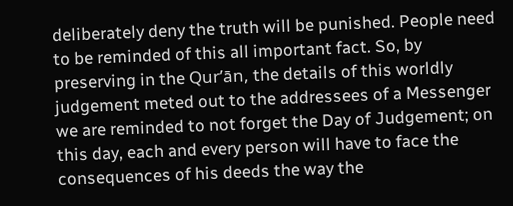deliberately deny the truth will be punished. People need to be reminded of this all important fact. So, by preserving in the Qur’ān, the details of this worldly judgement meted out to the addressees of a Messenger we are reminded to not forget the Day of Judgement; on this day, each and every person will have to face the consequences of his deeds the way the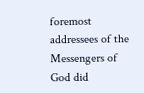foremost addressees of the Messengers of God did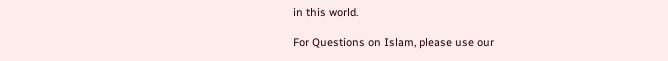in this world.

For Questions on Islam, please use our